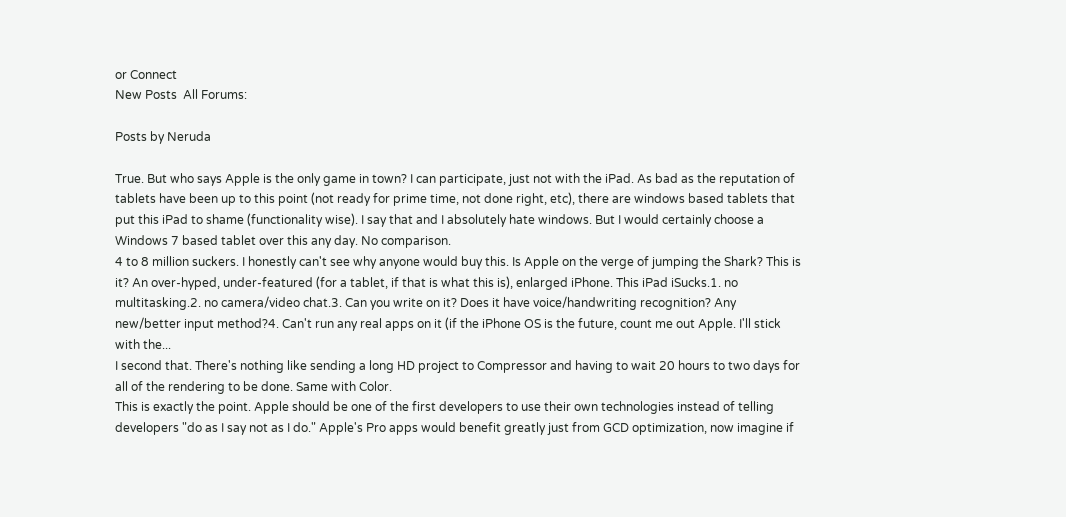or Connect
New Posts  All Forums:

Posts by Neruda

True. But who says Apple is the only game in town? I can participate, just not with the iPad. As bad as the reputation of tablets have been up to this point (not ready for prime time, not done right, etc), there are windows based tablets that put this iPad to shame (functionality wise). I say that and I absolutely hate windows. But I would certainly choose a Windows 7 based tablet over this any day. No comparison.
4 to 8 million suckers. I honestly can't see why anyone would buy this. Is Apple on the verge of jumping the Shark? This is it? An over-hyped, under-featured (for a tablet, if that is what this is), enlarged iPhone. This iPad iSucks.1. no multitasking.2. no camera/video chat.3. Can you write on it? Does it have voice/handwriting recognition? Any new/better input method?4. Can't run any real apps on it (if the iPhone OS is the future, count me out Apple. I'll stick with the...
I second that. There's nothing like sending a long HD project to Compressor and having to wait 20 hours to two days for all of the rendering to be done. Same with Color.
This is exactly the point. Apple should be one of the first developers to use their own technologies instead of telling developers "do as I say not as I do." Apple's Pro apps would benefit greatly just from GCD optimization, now imagine if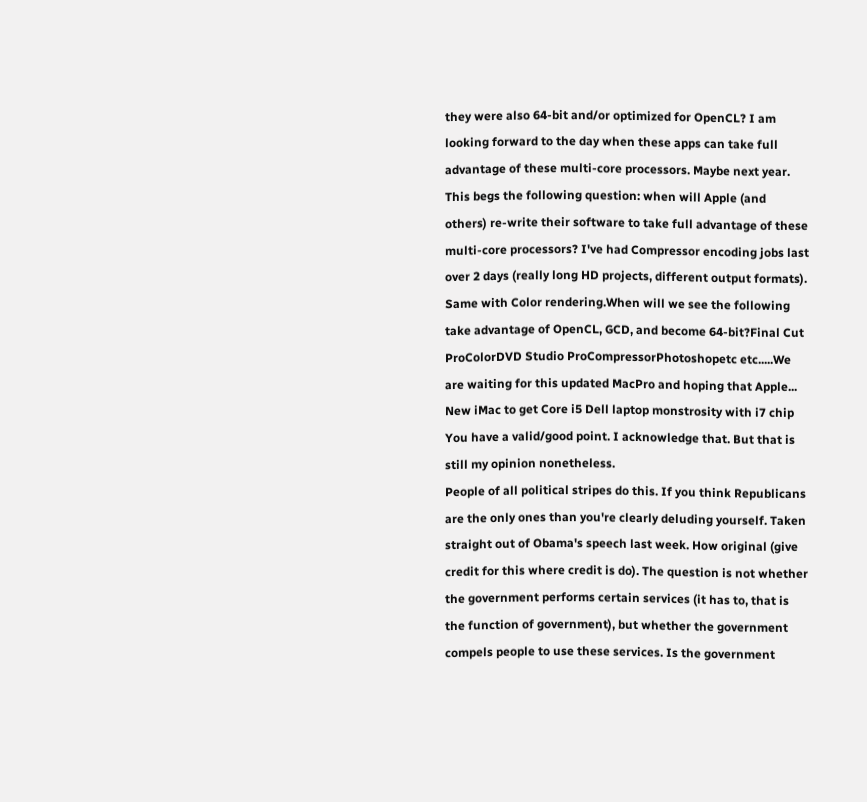they were also 64-bit and/or optimized for OpenCL? I am looking forward to the day when these apps can take full advantage of these multi-core processors. Maybe next year.
This begs the following question: when will Apple (and others) re-write their software to take full advantage of these multi-core processors? I've had Compressor encoding jobs last over 2 days (really long HD projects, different output formats). Same with Color rendering.When will we see the following take advantage of OpenCL, GCD, and become 64-bit?Final Cut ProColorDVD Studio ProCompressorPhotoshopetc etc.....We are waiting for this updated MacPro and hoping that Apple...
New iMac to get Core i5 Dell laptop monstrosity with i7 chip
You have a valid/good point. I acknowledge that. But that is still my opinion nonetheless.
People of all political stripes do this. If you think Republicans are the only ones than you're clearly deluding yourself. Taken straight out of Obama's speech last week. How original (give credit for this where credit is do). The question is not whether the government performs certain services (it has to, that is the function of government), but whether the government compels people to use these services. Is the government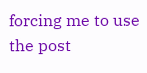forcing me to use the post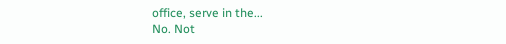office, serve in the...
No. Not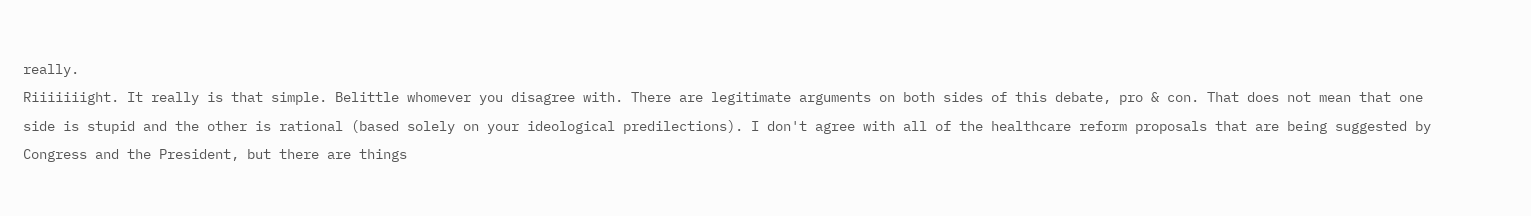really.
Riiiiiiight. It really is that simple. Belittle whomever you disagree with. There are legitimate arguments on both sides of this debate, pro & con. That does not mean that one side is stupid and the other is rational (based solely on your ideological predilections). I don't agree with all of the healthcare reform proposals that are being suggested by Congress and the President, but there are things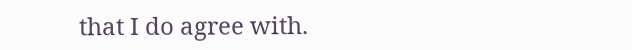that I do agree with.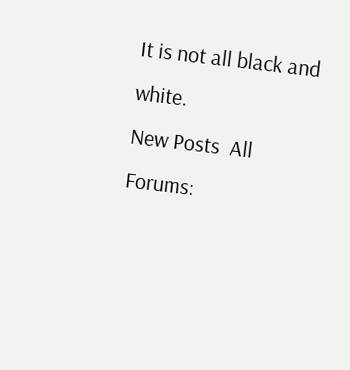It is not all black and white.
New Posts  All Forums: